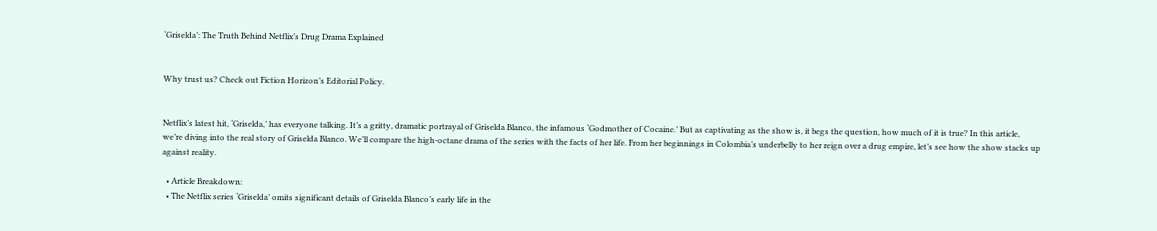‘Griselda’: The Truth Behind Netflix’s Drug Drama Explained


Why trust us? Check out Fiction Horizon’s Editorial Policy.


Netflix’s latest hit, ‘Griselda,’ has everyone talking. It’s a gritty, dramatic portrayal of Griselda Blanco, the infamous ‘Godmother of Cocaine.’ But as captivating as the show is, it begs the question, how much of it is true? In this article, we’re diving into the real story of Griselda Blanco. We’ll compare the high-octane drama of the series with the facts of her life. From her beginnings in Colombia’s underbelly to her reign over a drug empire, let’s see how the show stacks up against reality.

  • Article Breakdown:
  • The Netflix series ‘Griselda’ omits significant details of Griselda Blanco’s early life in the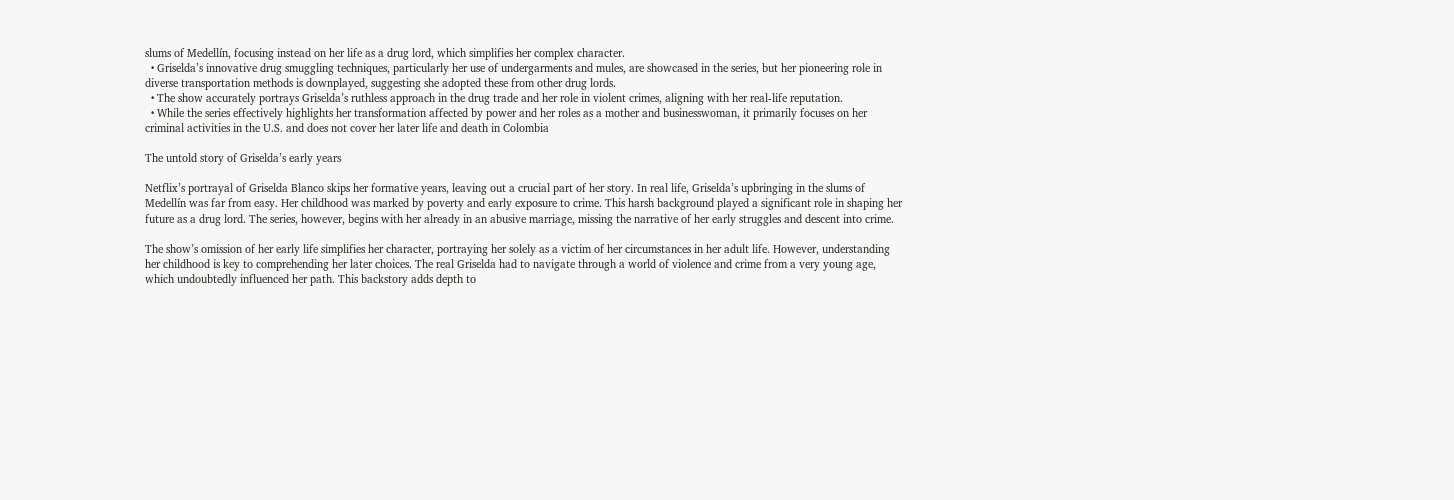slums of Medellín, focusing instead on her life as a drug lord, which simplifies her complex character.
  • Griselda’s innovative drug smuggling techniques, particularly her use of undergarments and mules, are showcased in the series, but her pioneering role in diverse transportation methods is downplayed, suggesting she adopted these from other drug lords.
  • The show accurately portrays Griselda’s ruthless approach in the drug trade and her role in violent crimes, aligning with her real-life reputation.
  • While the series effectively highlights her transformation affected by power and her roles as a mother and businesswoman, it primarily focuses on her criminal activities in the U.S. and does not cover her later life and death in Colombia

The untold story of Griselda’s early years

Netflix’s portrayal of Griselda Blanco skips her formative years, leaving out a crucial part of her story. In real life, Griselda’s upbringing in the slums of Medellín was far from easy. Her childhood was marked by poverty and early exposure to crime. This harsh background played a significant role in shaping her future as a drug lord. The series, however, begins with her already in an abusive marriage, missing the narrative of her early struggles and descent into crime.

The show’s omission of her early life simplifies her character, portraying her solely as a victim of her circumstances in her adult life. However, understanding her childhood is key to comprehending her later choices. The real Griselda had to navigate through a world of violence and crime from a very young age, which undoubtedly influenced her path. This backstory adds depth to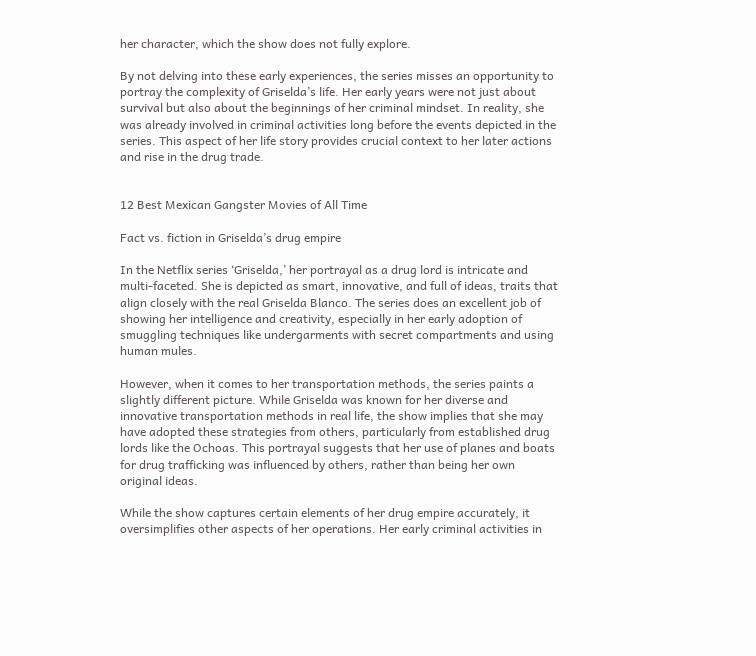her character, which the show does not fully explore.

By not delving into these early experiences, the series misses an opportunity to portray the complexity of Griselda’s life. Her early years were not just about survival but also about the beginnings of her criminal mindset. In reality, she was already involved in criminal activities long before the events depicted in the series. This aspect of her life story provides crucial context to her later actions and rise in the drug trade.


12 Best Mexican Gangster Movies of All Time

Fact vs. fiction in Griselda’s drug empire

In the Netflix series ‘Griselda,’ her portrayal as a drug lord is intricate and multi-faceted. She is depicted as smart, innovative, and full of ideas, traits that align closely with the real Griselda Blanco. The series does an excellent job of showing her intelligence and creativity, especially in her early adoption of smuggling techniques like undergarments with secret compartments and using human mules.

However, when it comes to her transportation methods, the series paints a slightly different picture. While Griselda was known for her diverse and innovative transportation methods in real life, the show implies that she may have adopted these strategies from others, particularly from established drug lords like the Ochoas. This portrayal suggests that her use of planes and boats for drug trafficking was influenced by others, rather than being her own original ideas.

While the show captures certain elements of her drug empire accurately, it oversimplifies other aspects of her operations. Her early criminal activities in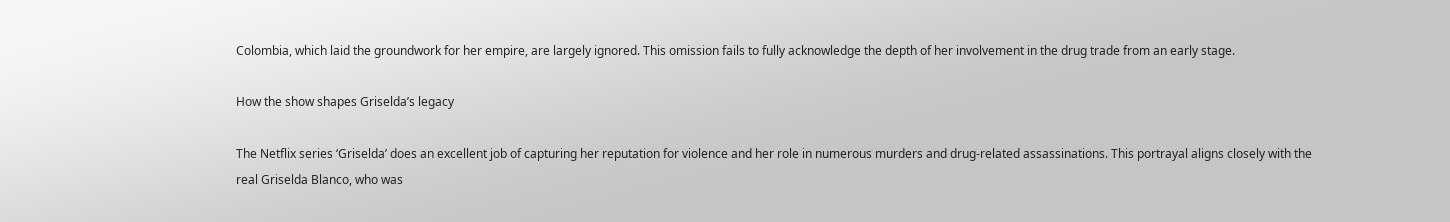Colombia, which laid the groundwork for her empire, are largely ignored. This omission fails to fully acknowledge the depth of her involvement in the drug trade from an early stage.

How the show shapes Griselda’s legacy

The Netflix series ‘Griselda’ does an excellent job of capturing her reputation for violence and her role in numerous murders and drug-related assassinations. This portrayal aligns closely with the real Griselda Blanco, who was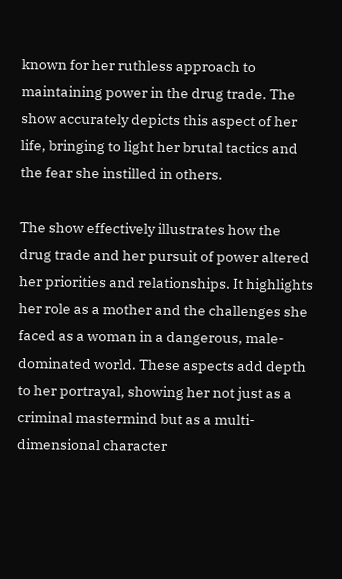known for her ruthless approach to maintaining power in the drug trade. The show accurately depicts this aspect of her life, bringing to light her brutal tactics and the fear she instilled in others.

The show effectively illustrates how the drug trade and her pursuit of power altered her priorities and relationships. It highlights her role as a mother and the challenges she faced as a woman in a dangerous, male-dominated world. These aspects add depth to her portrayal, showing her not just as a criminal mastermind but as a multi-dimensional character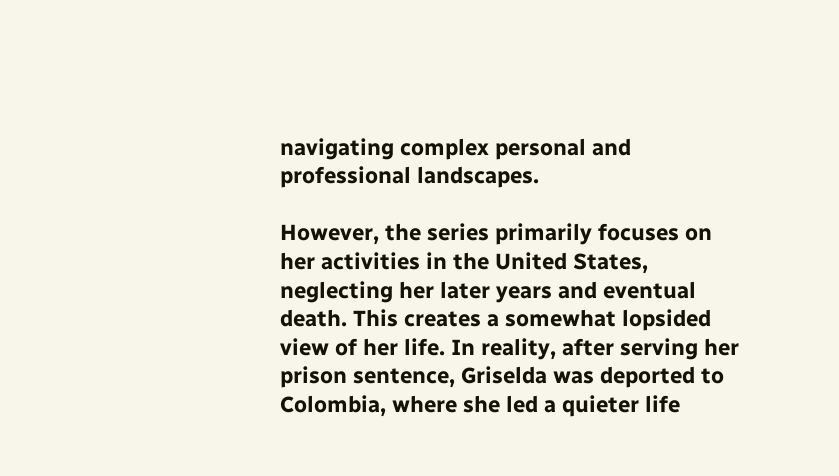navigating complex personal and professional landscapes.

However, the series primarily focuses on her activities in the United States, neglecting her later years and eventual death. This creates a somewhat lopsided view of her life. In reality, after serving her prison sentence, Griselda was deported to Colombia, where she led a quieter life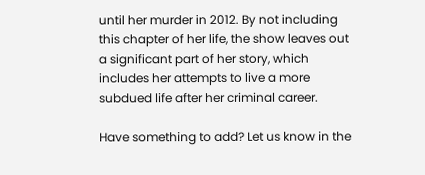until her murder in 2012. By not including this chapter of her life, the show leaves out a significant part of her story, which includes her attempts to live a more subdued life after her criminal career.

Have something to add? Let us know in the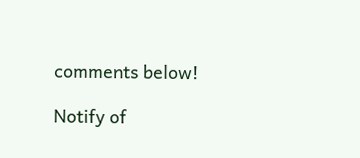comments below!

Notify of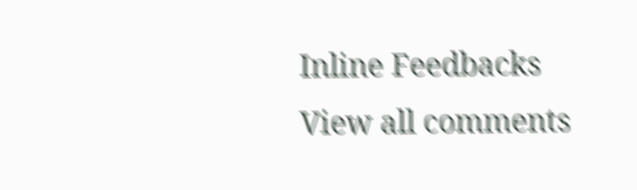Inline Feedbacks
View all comments